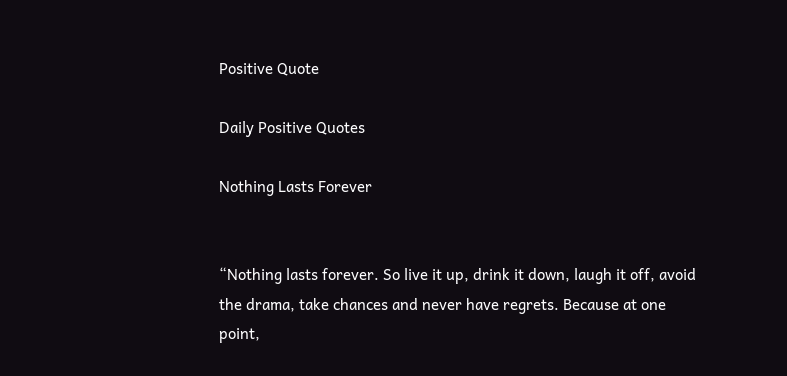Positive Quote

Daily Positive Quotes

Nothing Lasts Forever


“Nothing lasts forever. So live it up, drink it down, laugh it off, avoid the drama, take chances and never have regrets. Because at one point,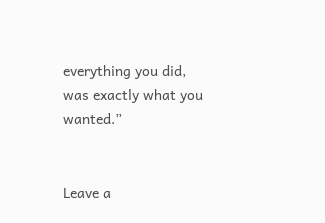everything you did, was exactly what you wanted.”


Leave a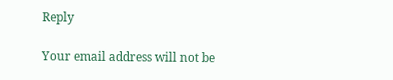Reply

Your email address will not be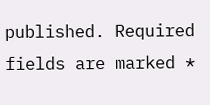published. Required fields are marked *